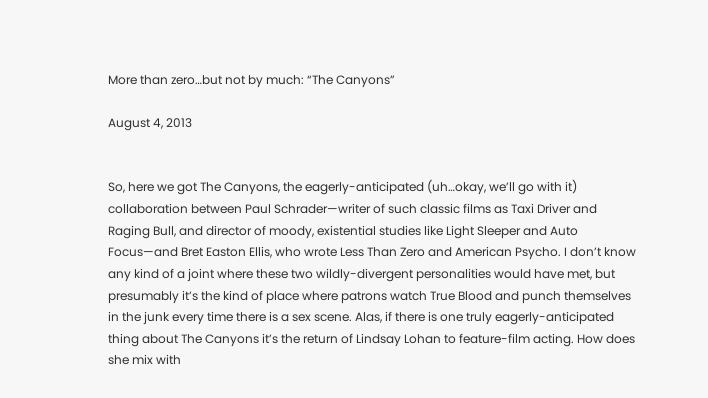More than zero…but not by much: “The Canyons”

August 4, 2013


So, here we got The Canyons, the eagerly-anticipated (uh…okay, we’ll go with it) collaboration between Paul Schrader—writer of such classic films as Taxi Driver and Raging Bull, and director of moody, existential studies like Light Sleeper and Auto Focus—and Bret Easton Ellis, who wrote Less Than Zero and American Psycho. I don’t know any kind of a joint where these two wildly-divergent personalities would have met, but presumably it’s the kind of place where patrons watch True Blood and punch themselves in the junk every time there is a sex scene. Alas, if there is one truly eagerly-anticipated thing about The Canyons it’s the return of Lindsay Lohan to feature-film acting. How does she mix with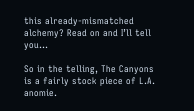this already-mismatched alchemy? Read on and I’ll tell you…

So in the telling, The Canyons is a fairly stock piece of L.A. anomie.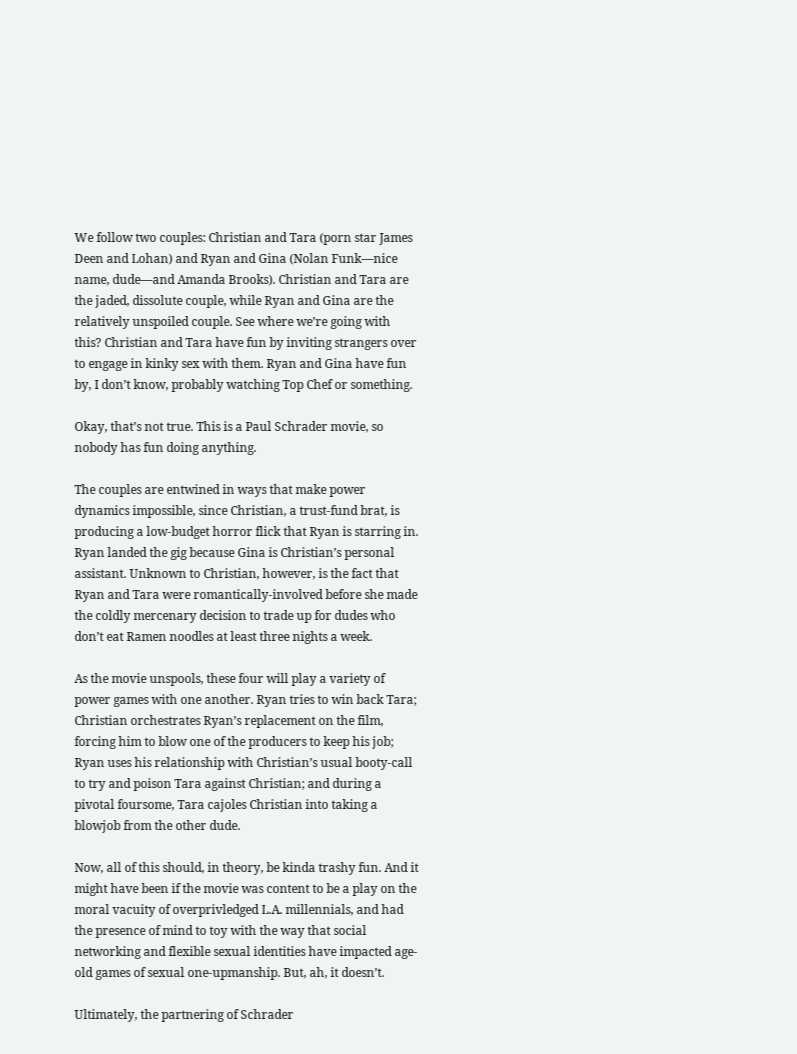We follow two couples: Christian and Tara (porn star James Deen and Lohan) and Ryan and Gina (Nolan Funk—nice name, dude—and Amanda Brooks). Christian and Tara are the jaded, dissolute couple, while Ryan and Gina are the relatively unspoiled couple. See where we’re going with this? Christian and Tara have fun by inviting strangers over to engage in kinky sex with them. Ryan and Gina have fun by, I don’t know, probably watching Top Chef or something.

Okay, that’s not true. This is a Paul Schrader movie, so nobody has fun doing anything.

The couples are entwined in ways that make power dynamics impossible, since Christian, a trust-fund brat, is producing a low-budget horror flick that Ryan is starring in. Ryan landed the gig because Gina is Christian’s personal assistant. Unknown to Christian, however, is the fact that Ryan and Tara were romantically-involved before she made the coldly mercenary decision to trade up for dudes who don’t eat Ramen noodles at least three nights a week.

As the movie unspools, these four will play a variety of power games with one another. Ryan tries to win back Tara; Christian orchestrates Ryan’s replacement on the film, forcing him to blow one of the producers to keep his job; Ryan uses his relationship with Christian’s usual booty-call to try and poison Tara against Christian; and during a pivotal foursome, Tara cajoles Christian into taking a blowjob from the other dude.

Now, all of this should, in theory, be kinda trashy fun. And it might have been if the movie was content to be a play on the moral vacuity of overprivledged L.A. millennials, and had the presence of mind to toy with the way that social networking and flexible sexual identities have impacted age-old games of sexual one-upmanship. But, ah, it doesn’t.

Ultimately, the partnering of Schrader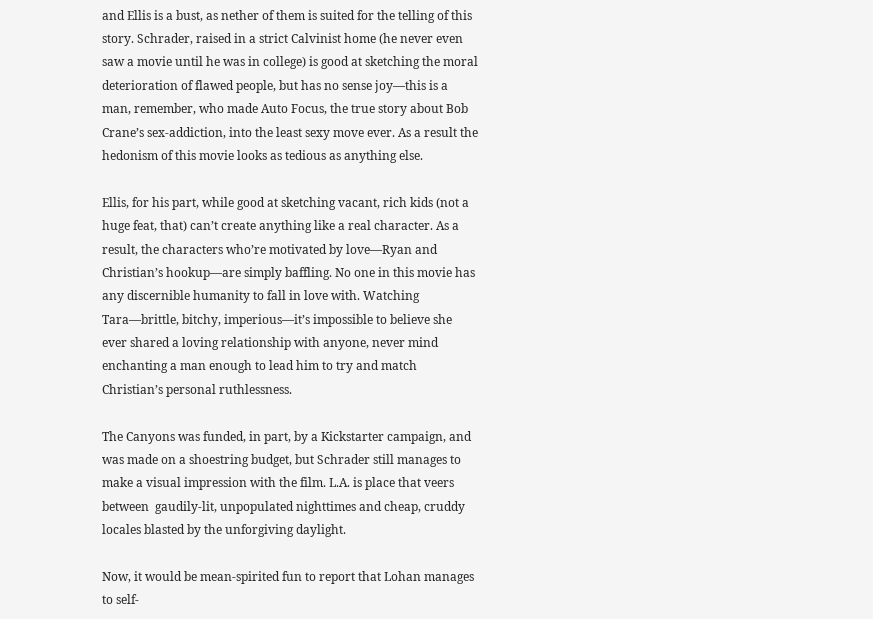and Ellis is a bust, as nether of them is suited for the telling of this story. Schrader, raised in a strict Calvinist home (he never even saw a movie until he was in college) is good at sketching the moral deterioration of flawed people, but has no sense joy—this is a man, remember, who made Auto Focus, the true story about Bob Crane’s sex-addiction, into the least sexy move ever. As a result the hedonism of this movie looks as tedious as anything else.

Ellis, for his part, while good at sketching vacant, rich kids (not a huge feat, that) can’t create anything like a real character. As a result, the characters who’re motivated by love—Ryan and Christian’s hookup—are simply baffling. No one in this movie has any discernible humanity to fall in love with. Watching Tara—brittle, bitchy, imperious—it’s impossible to believe she ever shared a loving relationship with anyone, never mind enchanting a man enough to lead him to try and match Christian’s personal ruthlessness.

The Canyons was funded, in part, by a Kickstarter campaign, and was made on a shoestring budget, but Schrader still manages to make a visual impression with the film. L.A. is place that veers between  gaudily-lit, unpopulated nighttimes and cheap, cruddy locales blasted by the unforgiving daylight.

Now, it would be mean-spirited fun to report that Lohan manages to self-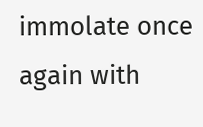immolate once again with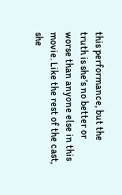this performance, but the truth is she’s no better or worse than anyone else in this movie. Like the rest of the cast, she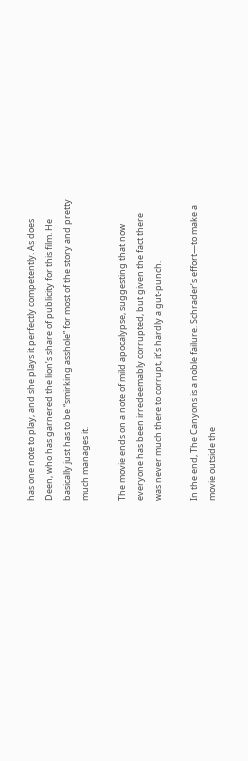has one note to play, and she plays it perfectly competently. As does Deen, who has garnered the lion’s share of publicity for this film. He basically just has to be “smirking asshole” for most of the story and pretty much manages it.

The movie ends on a note of mild apocalypse, suggesting that now everyone has been irredeemably corrupted, but given the fact there was never much there to corrupt, it’s hardly a gut-punch.

In the end, The Canyons is a noble failure. Schrader’s effort—to make a movie outside the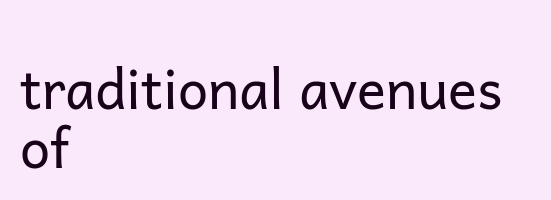traditional avenues of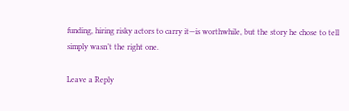funding, hiring risky actors to carry it—is worthwhile, but the story he chose to tell simply wasn’t the right one.

Leave a Reply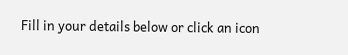Fill in your details below or click an icon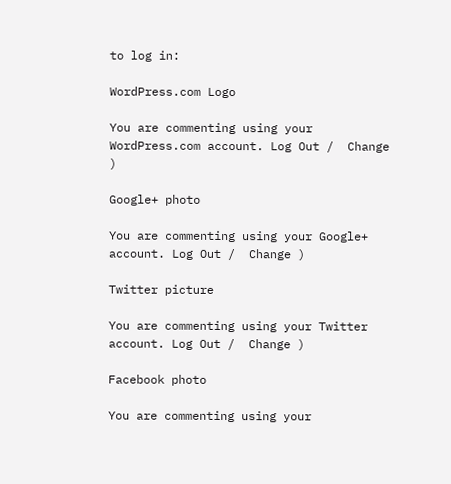to log in:

WordPress.com Logo

You are commenting using your WordPress.com account. Log Out /  Change )

Google+ photo

You are commenting using your Google+ account. Log Out /  Change )

Twitter picture

You are commenting using your Twitter account. Log Out /  Change )

Facebook photo

You are commenting using your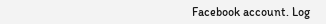Facebook account. Log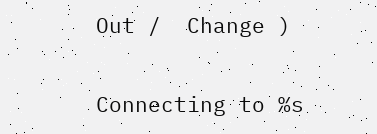Out /  Change )

Connecting to %s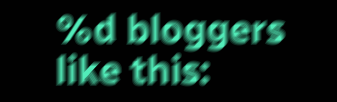%d bloggers like this: